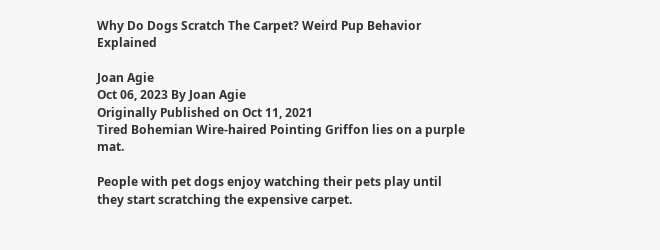Why Do Dogs Scratch The Carpet? Weird Pup Behavior Explained

Joan Agie
Oct 06, 2023 By Joan Agie
Originally Published on Oct 11, 2021
Tired Bohemian Wire-haired Pointing Griffon lies on a purple mat.

People with pet dogs enjoy watching their pets play until they start scratching the expensive carpet.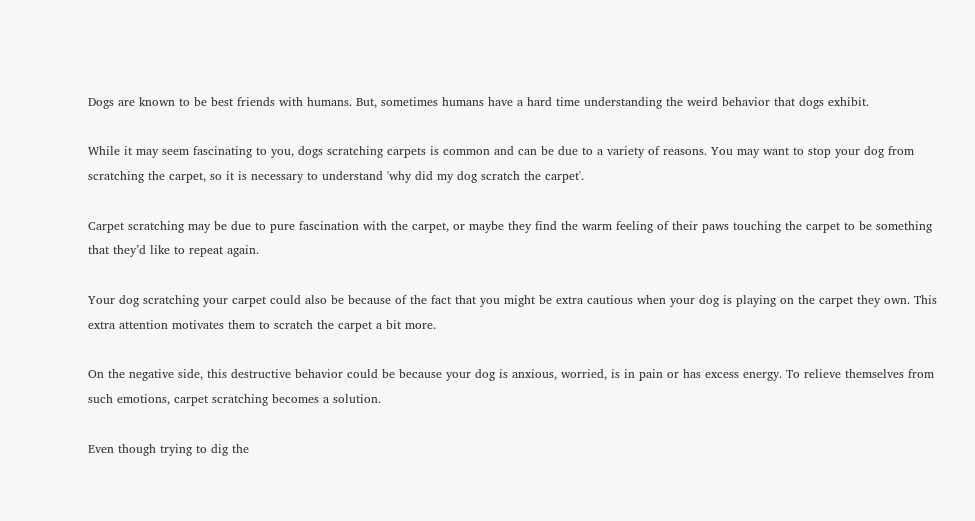Dogs are known to be best friends with humans. But, sometimes humans have a hard time understanding the weird behavior that dogs exhibit.

While it may seem fascinating to you, dogs scratching carpets is common and can be due to a variety of reasons. You may want to stop your dog from scratching the carpet, so it is necessary to understand 'why did my dog scratch the carpet'.

Carpet scratching may be due to pure fascination with the carpet, or maybe they find the warm feeling of their paws touching the carpet to be something that they’d like to repeat again.

Your dog scratching your carpet could also be because of the fact that you might be extra cautious when your dog is playing on the carpet they own. This extra attention motivates them to scratch the carpet a bit more.

On the negative side, this destructive behavior could be because your dog is anxious, worried, is in pain or has excess energy. To relieve themselves from such emotions, carpet scratching becomes a solution.

Even though trying to dig the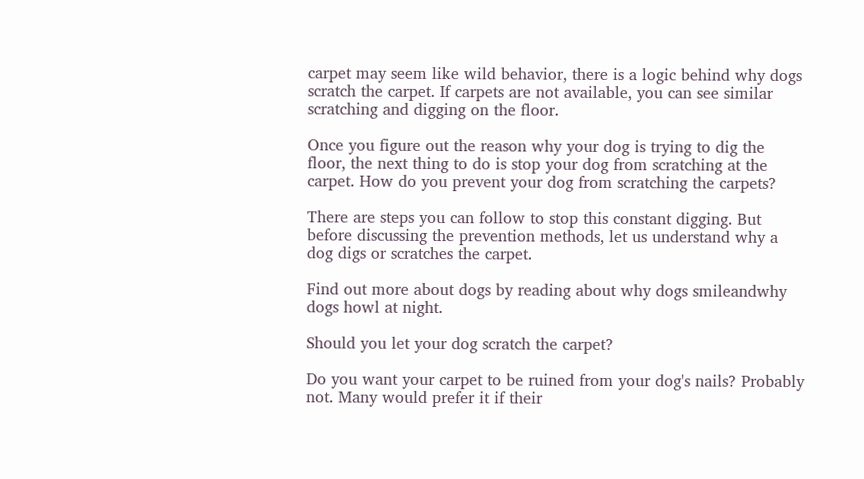carpet may seem like wild behavior, there is a logic behind why dogs scratch the carpet. If carpets are not available, you can see similar scratching and digging on the floor.

Once you figure out the reason why your dog is trying to dig the floor, the next thing to do is stop your dog from scratching at the carpet. How do you prevent your dog from scratching the carpets?

There are steps you can follow to stop this constant digging. But before discussing the prevention methods, let us understand why a dog digs or scratches the carpet.

Find out more about dogs by reading about why dogs smileandwhy dogs howl at night.

Should you let your dog scratch the carpet?

Do you want your carpet to be ruined from your dog's nails? Probably not. Many would prefer it if their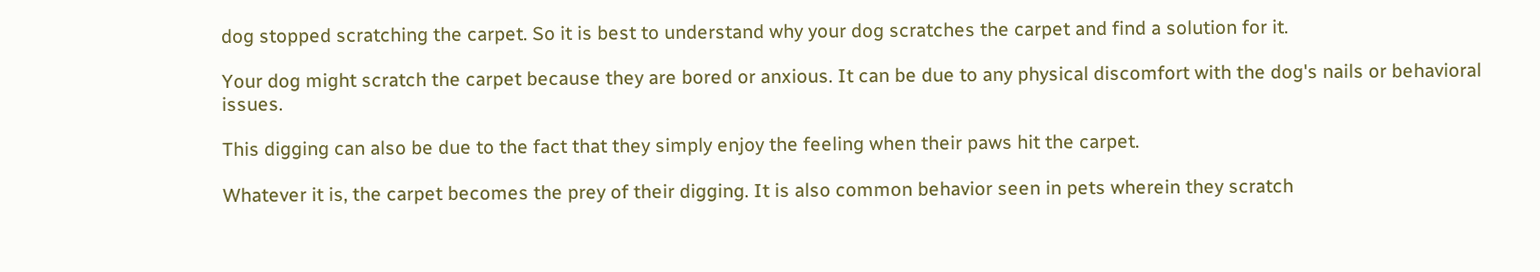dog stopped scratching the carpet. So it is best to understand why your dog scratches the carpet and find a solution for it.

Your dog might scratch the carpet because they are bored or anxious. It can be due to any physical discomfort with the dog's nails or behavioral issues.

This digging can also be due to the fact that they simply enjoy the feeling when their paws hit the carpet.

Whatever it is, the carpet becomes the prey of their digging. It is also common behavior seen in pets wherein they scratch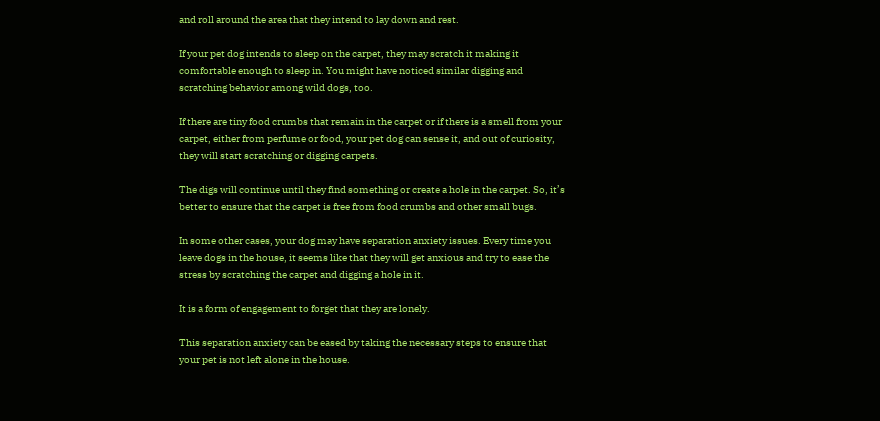and roll around the area that they intend to lay down and rest.

If your pet dog intends to sleep on the carpet, they may scratch it making it comfortable enough to sleep in. You might have noticed similar digging and scratching behavior among wild dogs, too.

If there are tiny food crumbs that remain in the carpet or if there is a smell from your carpet, either from perfume or food, your pet dog can sense it, and out of curiosity, they will start scratching or digging carpets.

The digs will continue until they find something or create a hole in the carpet. So, it’s better to ensure that the carpet is free from food crumbs and other small bugs.

In some other cases, your dog may have separation anxiety issues. Every time you leave dogs in the house, it seems like that they will get anxious and try to ease the stress by scratching the carpet and digging a hole in it.

It is a form of engagement to forget that they are lonely.

This separation anxiety can be eased by taking the necessary steps to ensure that your pet is not left alone in the house.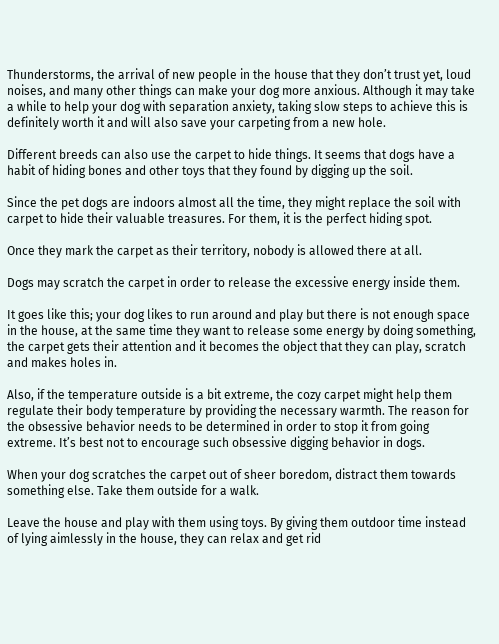Thunderstorms, the arrival of new people in the house that they don’t trust yet, loud noises, and many other things can make your dog more anxious. Although it may take a while to help your dog with separation anxiety, taking slow steps to achieve this is definitely worth it and will also save your carpeting from a new hole.

Different breeds can also use the carpet to hide things. It seems that dogs have a habit of hiding bones and other toys that they found by digging up the soil.

Since the pet dogs are indoors almost all the time, they might replace the soil with carpet to hide their valuable treasures. For them, it is the perfect hiding spot.

Once they mark the carpet as their territory, nobody is allowed there at all.

Dogs may scratch the carpet in order to release the excessive energy inside them.

It goes like this; your dog likes to run around and play but there is not enough space in the house, at the same time they want to release some energy by doing something, the carpet gets their attention and it becomes the object that they can play, scratch and makes holes in.

Also, if the temperature outside is a bit extreme, the cozy carpet might help them regulate their body temperature by providing the necessary warmth. The reason for the obsessive behavior needs to be determined in order to stop it from going extreme. It’s best not to encourage such obsessive digging behavior in dogs.

When your dog scratches the carpet out of sheer boredom, distract them towards something else. Take them outside for a walk.

Leave the house and play with them using toys. By giving them outdoor time instead of lying aimlessly in the house, they can relax and get rid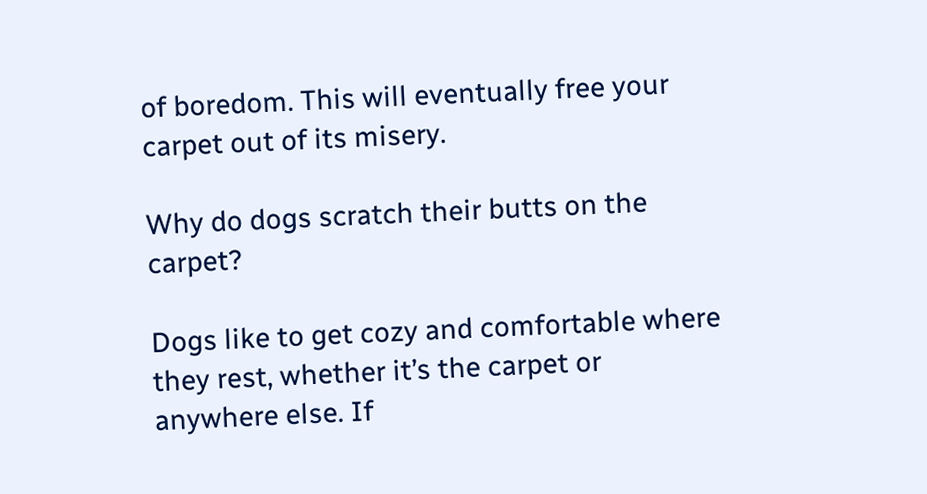of boredom. This will eventually free your carpet out of its misery.

Why do dogs scratch their butts on the carpet?

Dogs like to get cozy and comfortable where they rest, whether it’s the carpet or anywhere else. If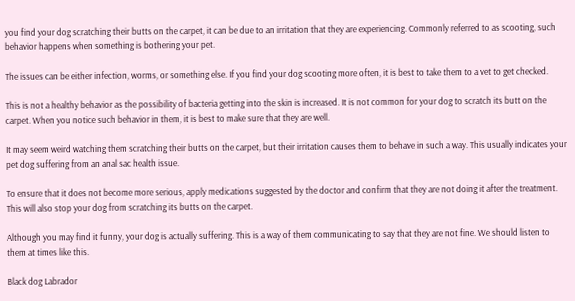you find your dog scratching their butts on the carpet, it can be due to an irritation that they are experiencing. Commonly referred to as scooting, such behavior happens when something is bothering your pet.

The issues can be either infection, worms, or something else. If you find your dog scooting more often, it is best to take them to a vet to get checked.

This is not a healthy behavior as the possibility of bacteria getting into the skin is increased. It is not common for your dog to scratch its butt on the carpet. When you notice such behavior in them, it is best to make sure that they are well.

It may seem weird watching them scratching their butts on the carpet, but their irritation causes them to behave in such a way. This usually indicates your pet dog suffering from an anal sac health issue.

To ensure that it does not become more serious, apply medications suggested by the doctor and confirm that they are not doing it after the treatment. This will also stop your dog from scratching its butts on the carpet.

Although you may find it funny, your dog is actually suffering. This is a way of them communicating to say that they are not fine. We should listen to them at times like this.

Black dog Labrador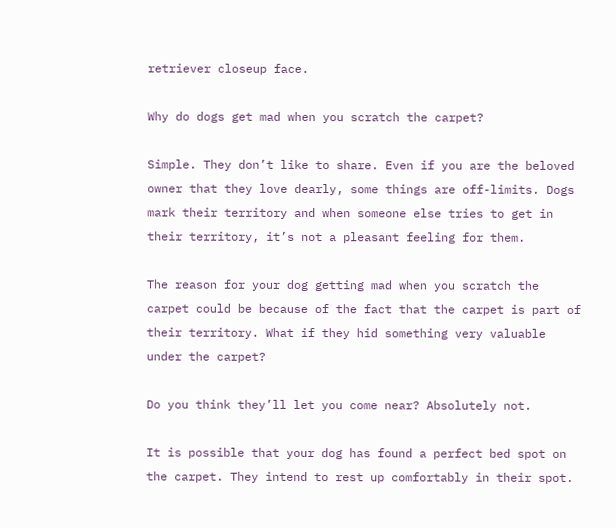retriever closeup face.

Why do dogs get mad when you scratch the carpet?

Simple. They don’t like to share. Even if you are the beloved owner that they love dearly, some things are off-limits. Dogs mark their territory and when someone else tries to get in their territory, it’s not a pleasant feeling for them.

The reason for your dog getting mad when you scratch the carpet could be because of the fact that the carpet is part of their territory. What if they hid something very valuable under the carpet?

Do you think they’ll let you come near? Absolutely not.

It is possible that your dog has found a perfect bed spot on the carpet. They intend to rest up comfortably in their spot.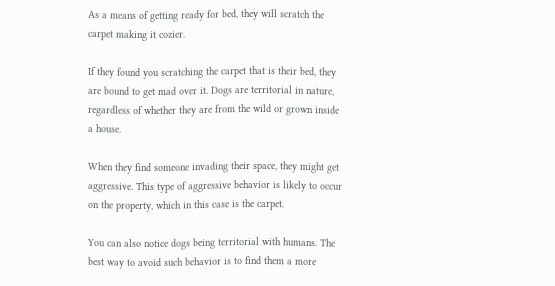As a means of getting ready for bed, they will scratch the carpet making it cozier.

If they found you scratching the carpet that is their bed, they are bound to get mad over it. Dogs are territorial in nature, regardless of whether they are from the wild or grown inside a house.

When they find someone invading their space, they might get aggressive. This type of aggressive behavior is likely to occur on the property, which in this case is the carpet.

You can also notice dogs being territorial with humans. The best way to avoid such behavior is to find them a more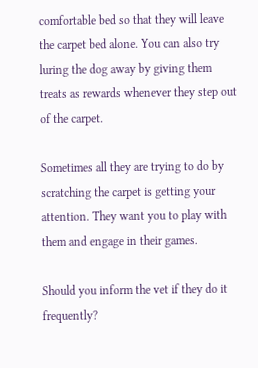comfortable bed so that they will leave the carpet bed alone. You can also try luring the dog away by giving them treats as rewards whenever they step out of the carpet.

Sometimes all they are trying to do by scratching the carpet is getting your attention. They want you to play with them and engage in their games.

Should you inform the vet if they do it frequently?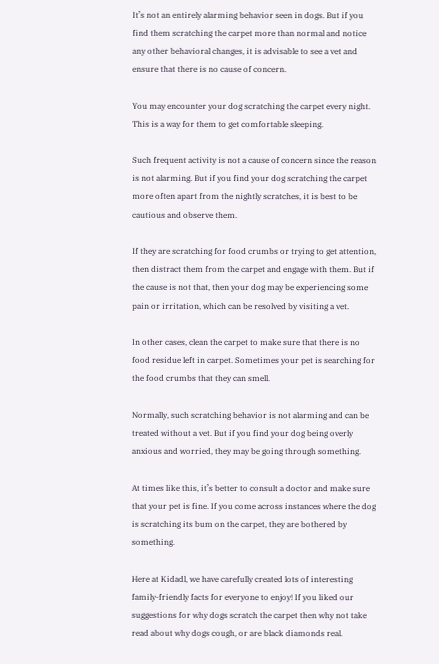It’s not an entirely alarming behavior seen in dogs. But if you find them scratching the carpet more than normal and notice any other behavioral changes, it is advisable to see a vet and ensure that there is no cause of concern.

You may encounter your dog scratching the carpet every night. This is a way for them to get comfortable sleeping.

Such frequent activity is not a cause of concern since the reason is not alarming. But if you find your dog scratching the carpet more often apart from the nightly scratches, it is best to be cautious and observe them.

If they are scratching for food crumbs or trying to get attention, then distract them from the carpet and engage with them. But if the cause is not that, then your dog may be experiencing some pain or irritation, which can be resolved by visiting a vet.

In other cases, clean the carpet to make sure that there is no food residue left in carpet. Sometimes your pet is searching for the food crumbs that they can smell.

Normally, such scratching behavior is not alarming and can be treated without a vet. But if you find your dog being overly anxious and worried, they may be going through something.

At times like this, it’s better to consult a doctor and make sure that your pet is fine. If you come across instances where the dog is scratching its bum on the carpet, they are bothered by something.

Here at Kidadl, we have carefully created lots of interesting family-friendly facts for everyone to enjoy! If you liked our suggestions for why dogs scratch the carpet then why not take read about why dogs cough, or are black diamonds real.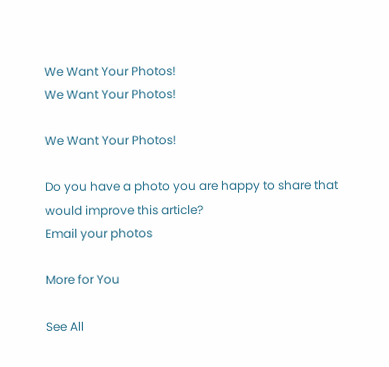We Want Your Photos!
We Want Your Photos!

We Want Your Photos!

Do you have a photo you are happy to share that would improve this article?
Email your photos

More for You

See All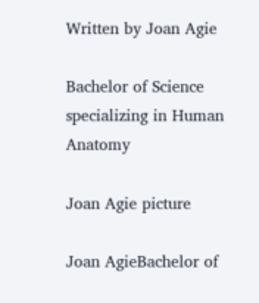Written by Joan Agie

Bachelor of Science specializing in Human Anatomy

Joan Agie picture

Joan AgieBachelor of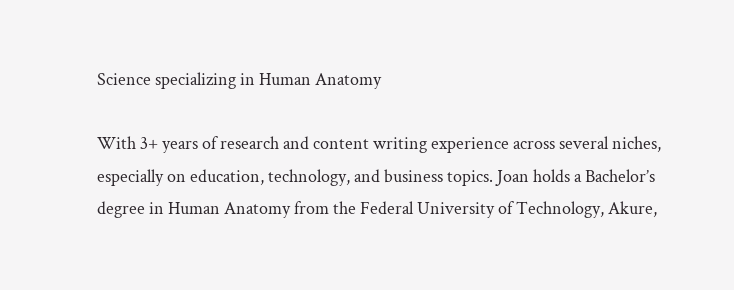Science specializing in Human Anatomy

With 3+ years of research and content writing experience across several niches, especially on education, technology, and business topics. Joan holds a Bachelor’s degree in Human Anatomy from the Federal University of Technology, Akure,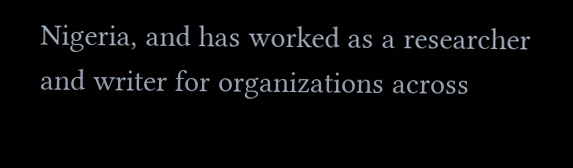Nigeria, and has worked as a researcher and writer for organizations across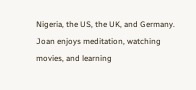Nigeria, the US, the UK, and Germany. Joan enjoys meditation, watching movies, and learning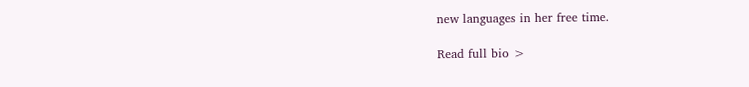new languages in her free time.

Read full bio >